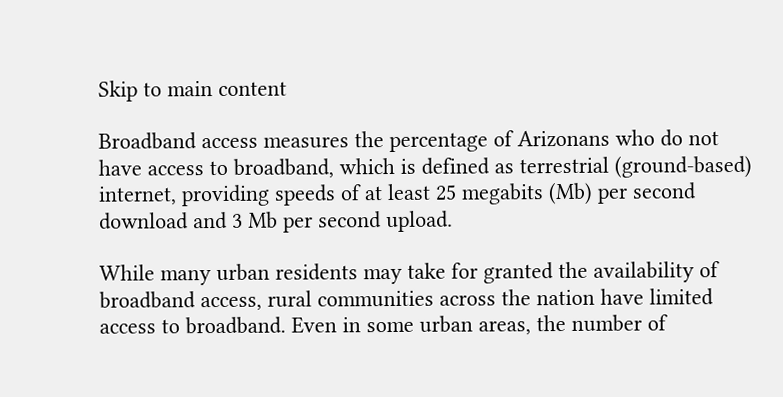Skip to main content

Broadband access measures the percentage of Arizonans who do not have access to broadband, which is defined as terrestrial (ground-based) internet, providing speeds of at least 25 megabits (Mb) per second download and 3 Mb per second upload.

While many urban residents may take for granted the availability of broadband access, rural communities across the nation have limited access to broadband. Even in some urban areas, the number of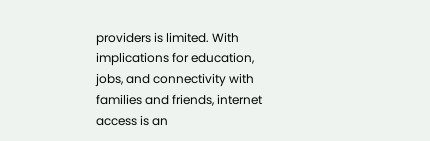providers is limited. With implications for education, jobs, and connectivity with families and friends, internet access is an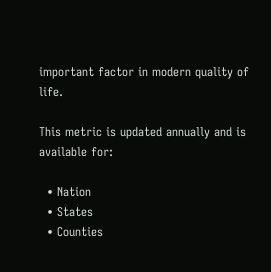important factor in modern quality of life.

This metric is updated annually and is available for:

  • Nation
  • States
  • Counties